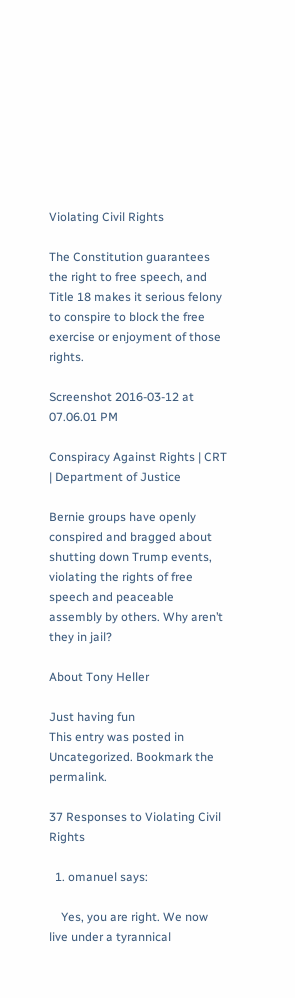Violating Civil Rights

The Constitution guarantees the right to free speech, and Title 18 makes it serious felony to conspire to block the free exercise or enjoyment of those rights.

Screenshot 2016-03-12 at 07.06.01 PM

Conspiracy Against Rights | CRT | Department of Justice

Bernie groups have openly conspired and bragged about shutting down Trump events, violating the rights of free speech and peaceable assembly by others. Why aren’t they in jail?

About Tony Heller

Just having fun
This entry was posted in Uncategorized. Bookmark the permalink.

37 Responses to Violating Civil Rights

  1. omanuel says:

    Yes, you are right. We now live under a tyrannical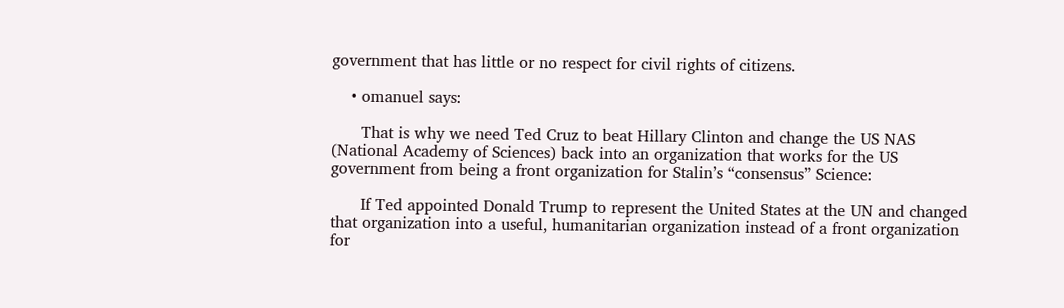government that has little or no respect for civil rights of citizens.

    • omanuel says:

      That is why we need Ted Cruz to beat Hillary Clinton and change the US NAS (National Academy of Sciences) back into an organization that works for the US government from being a front organization for Stalin’s “consensus” Science:

      If Ted appointed Donald Trump to represent the United States at the UN and changed that organization into a useful, humanitarian organization instead of a front organization for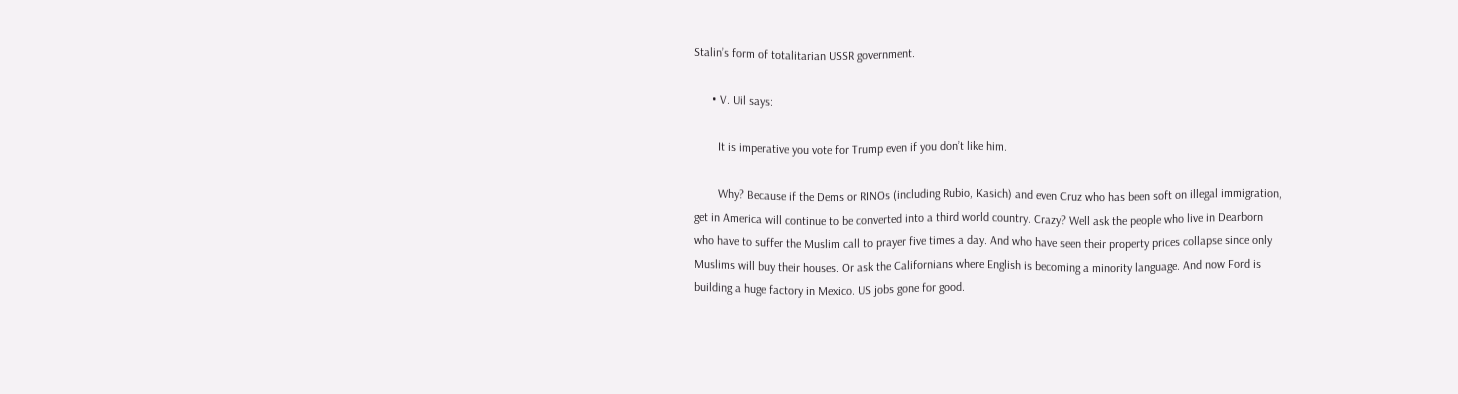Stalin’s form of totalitarian USSR government.

      • V. Uil says:

        It is imperative you vote for Trump even if you don’t like him.

        Why? Because if the Dems or RINOs (including Rubio, Kasich) and even Cruz who has been soft on illegal immigration, get in America will continue to be converted into a third world country. Crazy? Well ask the people who live in Dearborn who have to suffer the Muslim call to prayer five times a day. And who have seen their property prices collapse since only Muslims will buy their houses. Or ask the Californians where English is becoming a minority language. And now Ford is building a huge factory in Mexico. US jobs gone for good.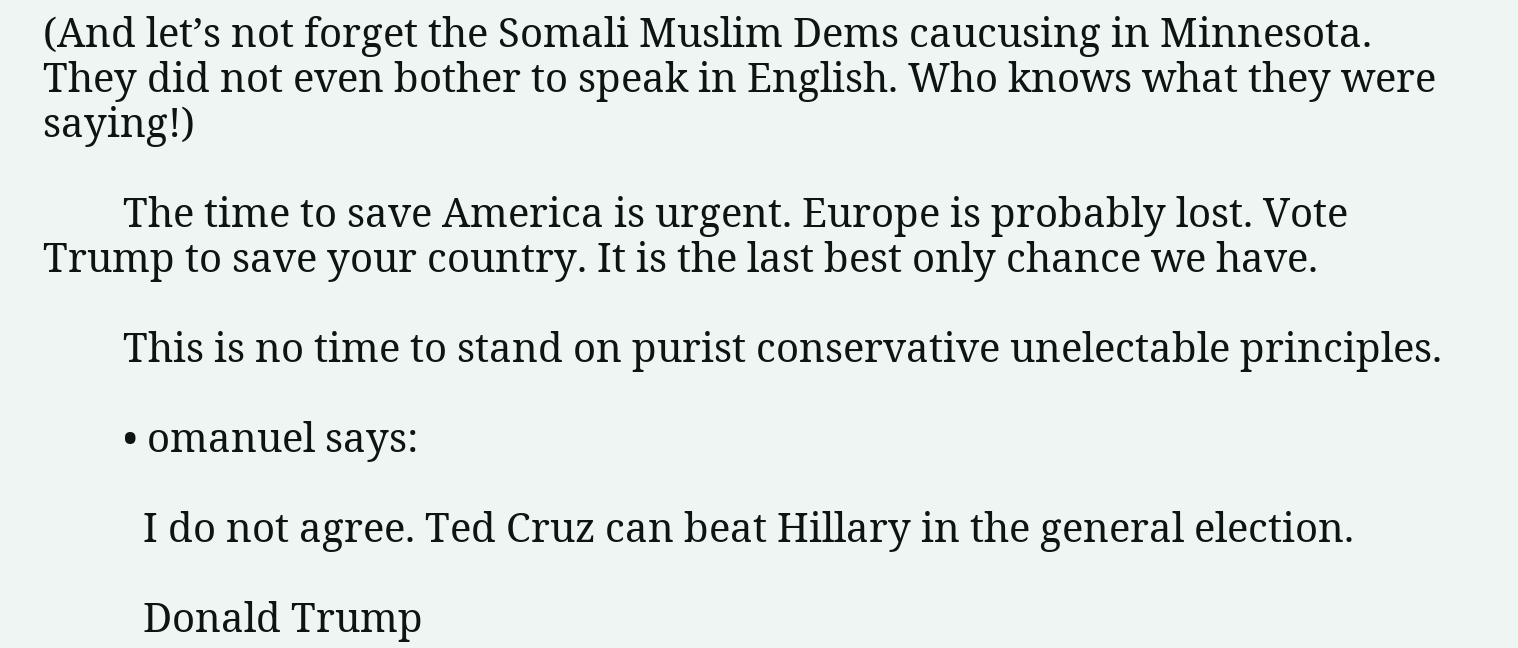(And let’s not forget the Somali Muslim Dems caucusing in Minnesota. They did not even bother to speak in English. Who knows what they were saying!)

        The time to save America is urgent. Europe is probably lost. Vote Trump to save your country. It is the last best only chance we have.

        This is no time to stand on purist conservative unelectable principles.

        • omanuel says:

          I do not agree. Ted Cruz can beat Hillary in the general election.

          Donald Trump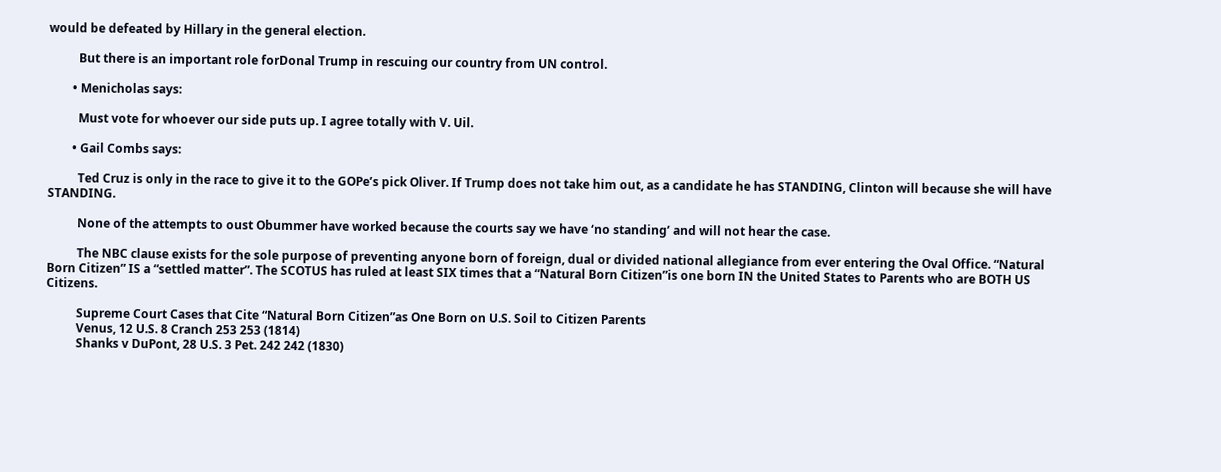would be defeated by Hillary in the general election.

          But there is an important role forDonal Trump in rescuing our country from UN control.

        • Menicholas says:

          Must vote for whoever our side puts up. I agree totally with V. Uil.

        • Gail Combs says:

          Ted Cruz is only in the race to give it to the GOPe’s pick Oliver. If Trump does not take him out, as a candidate he has STANDING, Clinton will because she will have STANDING.

          None of the attempts to oust Obummer have worked because the courts say we have ‘no standing’ and will not hear the case.

          The NBC clause exists for the sole purpose of preventing anyone born of foreign, dual or divided national allegiance from ever entering the Oval Office. “Natural Born Citizen” IS a “settled matter”. The SCOTUS has ruled at least SIX times that a “Natural Born Citizen”is one born IN the United States to Parents who are BOTH US Citizens.

          Supreme Court Cases that Cite “Natural Born Citizen”as One Born on U.S. Soil to Citizen Parents
          Venus, 12 U.S. 8 Cranch 253 253 (1814)
          Shanks v DuPont, 28 U.S. 3 Pet. 242 242 (1830)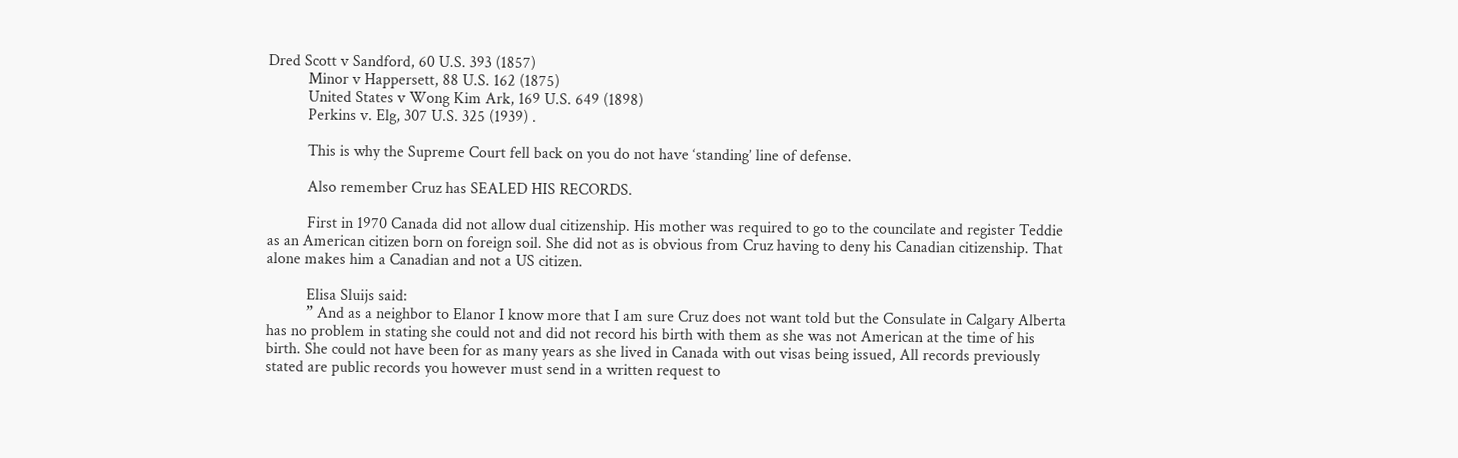Dred Scott v Sandford, 60 U.S. 393 (1857)
          Minor v Happersett, 88 U.S. 162 (1875)
          United States v Wong Kim Ark, 169 U.S. 649 (1898)
          Perkins v. Elg, 307 U.S. 325 (1939) .

          This is why the Supreme Court fell back on you do not have ‘standing’ line of defense.

          Also remember Cruz has SEALED HIS RECORDS.

          First in 1970 Canada did not allow dual citizenship. His mother was required to go to the councilate and register Teddie as an American citizen born on foreign soil. She did not as is obvious from Cruz having to deny his Canadian citizenship. That alone makes him a Canadian and not a US citizen.

          Elisa Sluijs said:
          ” And as a neighbor to Elanor I know more that I am sure Cruz does not want told but the Consulate in Calgary Alberta has no problem in stating she could not and did not record his birth with them as she was not American at the time of his birth. She could not have been for as many years as she lived in Canada with out visas being issued, All records previously stated are public records you however must send in a written request to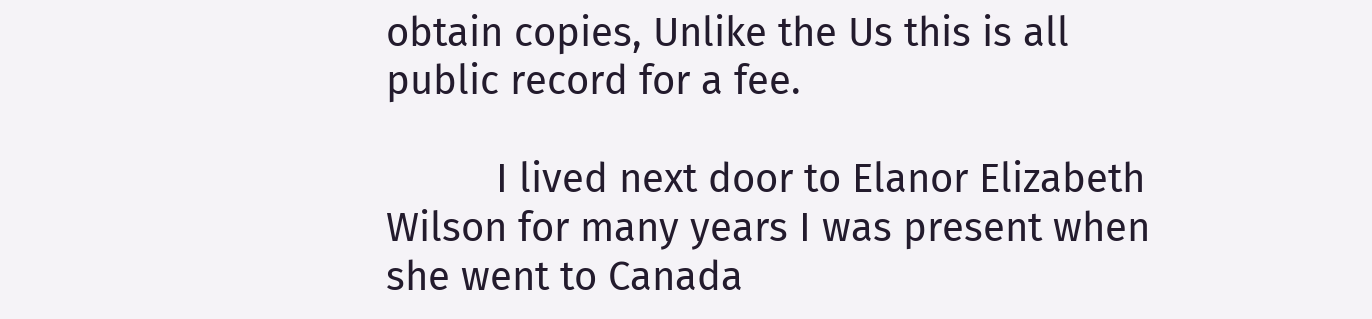obtain copies, Unlike the Us this is all public record for a fee.

          I lived next door to Elanor Elizabeth Wilson for many years I was present when she went to Canada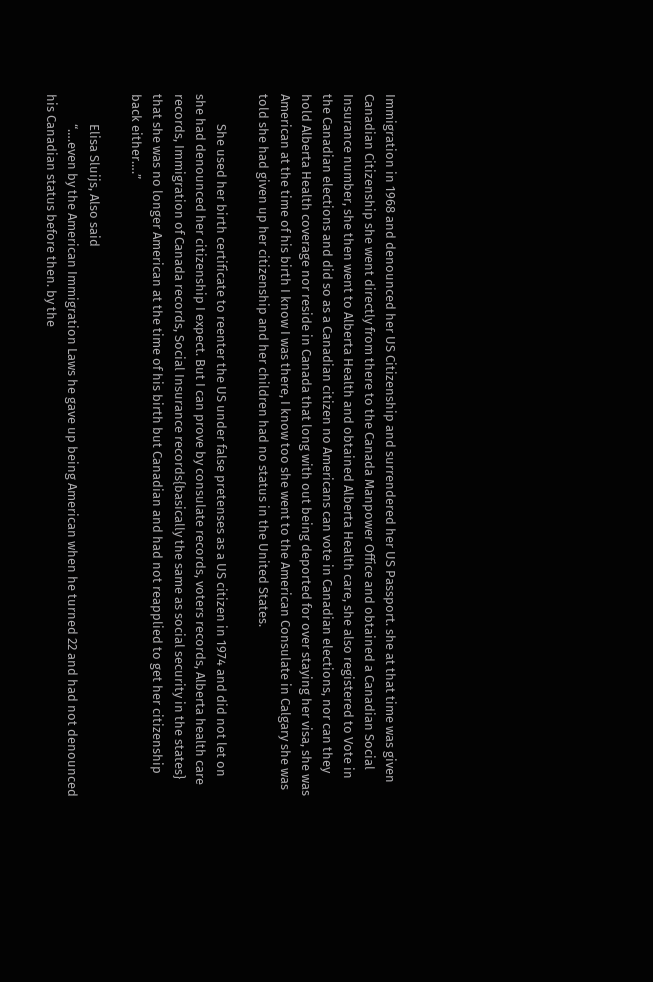Immigration in 1968 and denounced her US Citizenship and surrendered her US Passport. she at that time was given Canadian Citizenship she went directly from there to the Canada Manpower Office and obtained a Canadian Social Insurance number, she then went to Alberta Health and obtained Alberta Health care, she also registered to Vote in the Canadian elections and did so as a Canadian citizen no Americans can vote in Canadian elections, nor can they hold Alberta Health coverage nor reside in Canada that long with out being deported for over staying her visa, she was American at the time of his birth I know I was there, I know too she went to the American Consulate in Calgary she was told she had given up her citizenship and her children had no status in the United States.

          She used her birth certificate to reenter the US under false pretenses as a US citizen in 1974 and did not let on she had denounced her citizenship I expect. But I can prove by consulate records, voters records, Alberta health care records, Immigration of Canada records, Social Insurance records{basically the same as social security in the states} that she was no longer American at the time of his birth but Canadian and had not reapplied to get her citizenship back either….”

          Elisa Sluijs, Also said
          “….even by the American Immigration Laws he gave up being American when he turned 22 and had not denounced his Canadian status before then. by the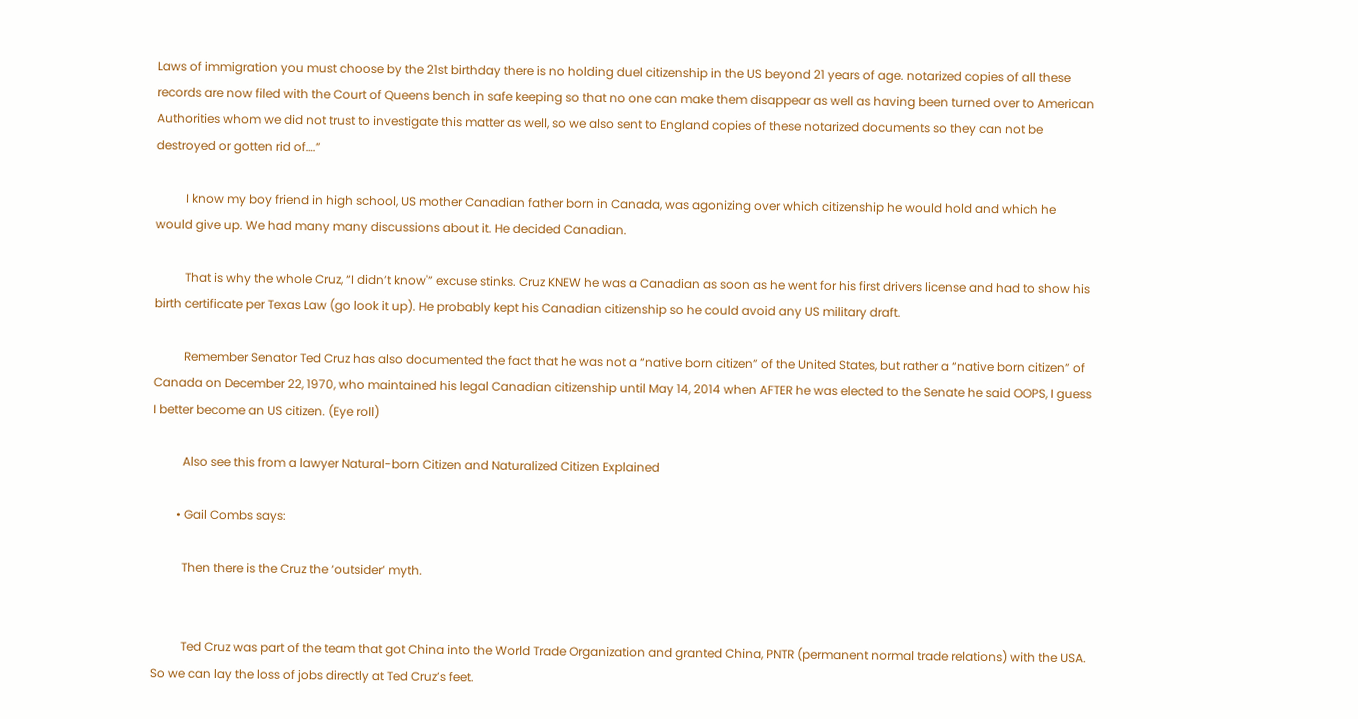Laws of immigration you must choose by the 21st birthday there is no holding duel citizenship in the US beyond 21 years of age. notarized copies of all these records are now filed with the Court of Queens bench in safe keeping so that no one can make them disappear as well as having been turned over to American Authorities whom we did not trust to investigate this matter as well, so we also sent to England copies of these notarized documents so they can not be destroyed or gotten rid of….”

          I know my boy friend in high school, US mother Canadian father born in Canada, was agonizing over which citizenship he would hold and which he would give up. We had many many discussions about it. He decided Canadian.

          That is why the whole Cruz, “I didn’t know'” excuse stinks. Cruz KNEW he was a Canadian as soon as he went for his first drivers license and had to show his birth certificate per Texas Law (go look it up). He probably kept his Canadian citizenship so he could avoid any US military draft.

          Remember Senator Ted Cruz has also documented the fact that he was not a “native born citizen” of the United States, but rather a “native born citizen” of Canada on December 22, 1970, who maintained his legal Canadian citizenship until May 14, 2014 when AFTER he was elected to the Senate he said OOPS, I guess I better become an US citizen. (Eye roll)

          Also see this from a lawyer Natural-born Citizen and Naturalized Citizen Explained

        • Gail Combs says:

          Then there is the Cruz the ‘outsider’ myth.


          Ted Cruz was part of the team that got China into the World Trade Organization and granted China, PNTR (permanent normal trade relations) with the USA. So we can lay the loss of jobs directly at Ted Cruz’s feet.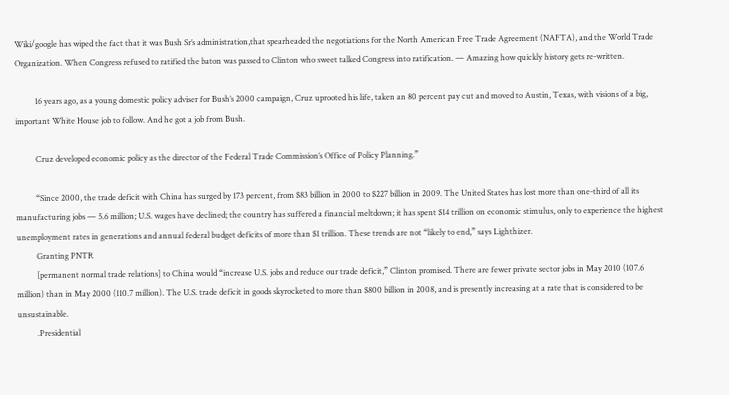Wiki/google has wiped the fact that it was Bush Sr’s administration,that spearheaded the negotiations for the North American Free Trade Agreement (NAFTA), and the World Trade Organization. When Congress refused to ratified the baton was passed to Clinton who sweet talked Congress into ratification. — Amazing how quickly history gets re-written.

          16 years ago, as a young domestic policy adviser for Bush’s 2000 campaign, Cruz uprooted his life, taken an 80 percent pay cut and moved to Austin, Texas, with visions of a big, important White House job to follow. And he got a job from Bush.

          Cruz developed economic policy as the director of the Federal Trade Commission’s Office of Policy Planning.”

          “Since 2000, the trade deficit with China has surged by 173 percent, from $83 billion in 2000 to $227 billion in 2009. The United States has lost more than one-third of all its manufacturing jobs — 5.6 million; U.S. wages have declined; the country has suffered a financial meltdown; it has spent $14 trillion on economic stimulus, only to experience the highest unemployment rates in generations and annual federal budget deficits of more than $1 trillion. These trends are not “likely to end,” says Lighthizer.
          Granting PNTR
          [permanent normal trade relations] to China would “increase U.S. jobs and reduce our trade deficit,” Clinton promised. There are fewer private sector jobs in May 2010 (107.6 million) than in May 2000 (110.7 million). The U.S. trade deficit in goods skyrocketed to more than $800 billion in 2008, and is presently increasing at a rate that is considered to be unsustainable.
          .Presidential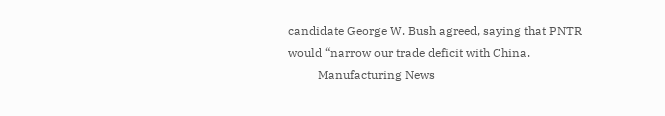candidate George W. Bush agreed, saying that PNTR would “narrow our trade deficit with China.
          Manufacturing News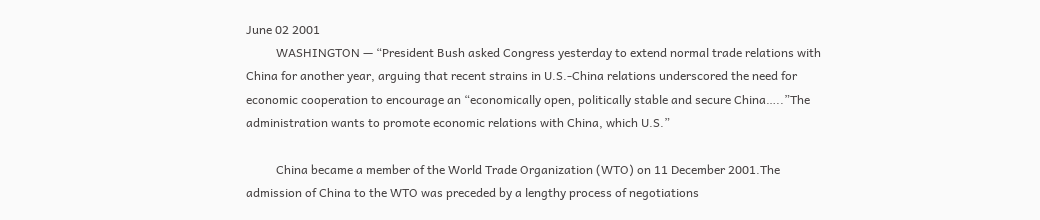June 02 2001
          WASHINGTON — “President Bush asked Congress yesterday to extend normal trade relations with China for another year, arguing that recent strains in U.S.-China relations underscored the need for economic cooperation to encourage an “economically open, politically stable and secure China…..”The administration wants to promote economic relations with China, which U.S.”

          China became a member of the World Trade Organization (WTO) on 11 December 2001.The admission of China to the WTO was preceded by a lengthy process of negotiations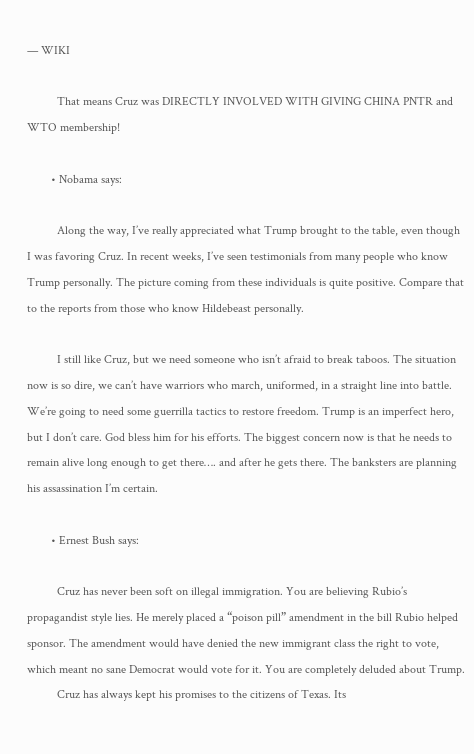— WIKI

          That means Cruz was DIRECTLY INVOLVED WITH GIVING CHINA PNTR and WTO membership!

        • Nobama says:

          Along the way, I’ve really appreciated what Trump brought to the table, even though I was favoring Cruz. In recent weeks, I’ve seen testimonials from many people who know Trump personally. The picture coming from these individuals is quite positive. Compare that to the reports from those who know Hildebeast personally.

          I still like Cruz, but we need someone who isn’t afraid to break taboos. The situation now is so dire, we can’t have warriors who march, uniformed, in a straight line into battle. We’re going to need some guerrilla tactics to restore freedom. Trump is an imperfect hero, but I don’t care. God bless him for his efforts. The biggest concern now is that he needs to remain alive long enough to get there…. and after he gets there. The banksters are planning his assassination I’m certain.

        • Ernest Bush says:

          Cruz has never been soft on illegal immigration. You are believing Rubio’s propagandist style lies. He merely placed a “poison pill” amendment in the bill Rubio helped sponsor. The amendment would have denied the new immigrant class the right to vote, which meant no sane Democrat would vote for it. You are completely deluded about Trump.
          Cruz has always kept his promises to the citizens of Texas. Its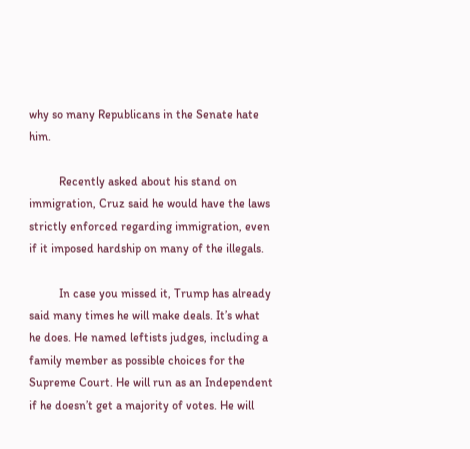why so many Republicans in the Senate hate him.

          Recently asked about his stand on immigration, Cruz said he would have the laws strictly enforced regarding immigration, even if it imposed hardship on many of the illegals.

          In case you missed it, Trump has already said many times he will make deals. It’s what he does. He named leftists judges, including a family member as possible choices for the Supreme Court. He will run as an Independent if he doesn’t get a majority of votes. He will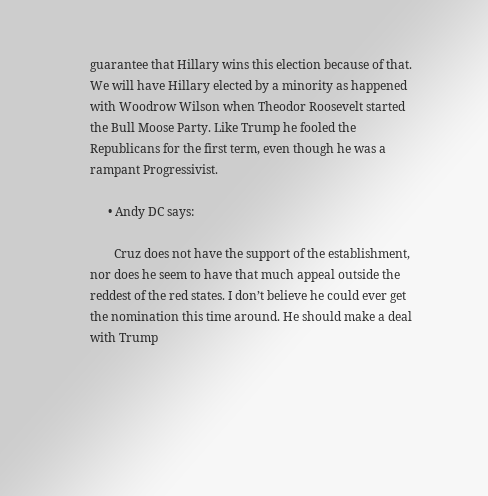guarantee that Hillary wins this election because of that. We will have Hillary elected by a minority as happened with Woodrow Wilson when Theodor Roosevelt started the Bull Moose Party. Like Trump he fooled the Republicans for the first term, even though he was a rampant Progressivist.

      • Andy DC says:

        Cruz does not have the support of the establishment, nor does he seem to have that much appeal outside the reddest of the red states. I don’t believe he could ever get the nomination this time around. He should make a deal with Trump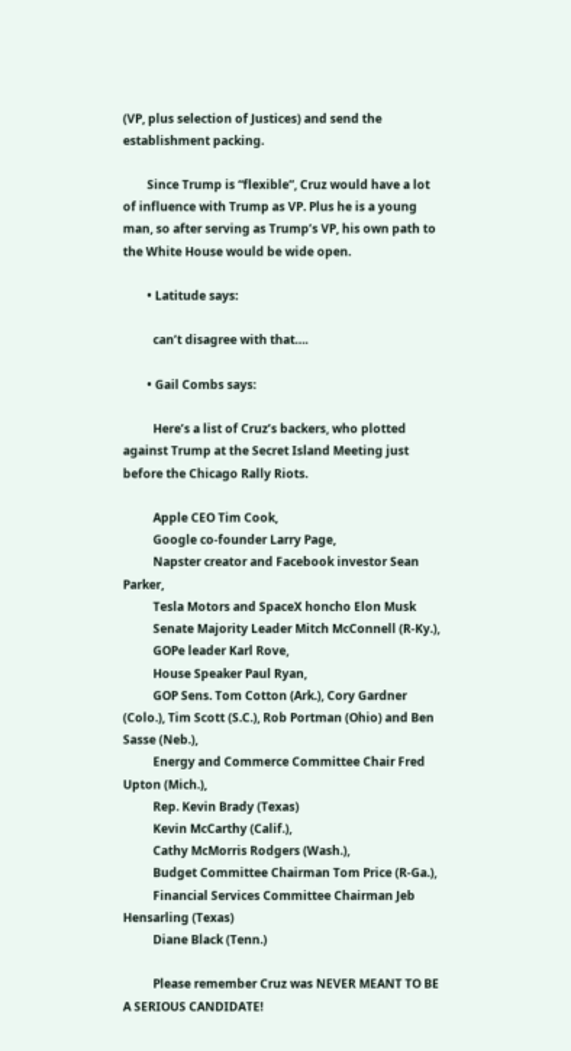(VP, plus selection of Justices) and send the establishment packing.

        Since Trump is “flexible”, Cruz would have a lot of influence with Trump as VP. Plus he is a young man, so after serving as Trump’s VP, his own path to the White House would be wide open.

        • Latitude says:

          can’t disagree with that….

        • Gail Combs says:

          Here’s a list of Cruz’s backers, who plotted against Trump at the Secret Island Meeting just before the Chicago Rally Riots.

          Apple CEO Tim Cook,
          Google co-founder Larry Page,
          Napster creator and Facebook investor Sean Parker,
          Tesla Motors and SpaceX honcho Elon Musk
          Senate Majority Leader Mitch McConnell (R-Ky.),
          GOPe leader Karl Rove,
          House Speaker Paul Ryan,
          GOP Sens. Tom Cotton (Ark.), Cory Gardner (Colo.), Tim Scott (S.C.), Rob Portman (Ohio) and Ben Sasse (Neb.),
          Energy and Commerce Committee Chair Fred Upton (Mich.),
          Rep. Kevin Brady (Texas)
          Kevin McCarthy (Calif.),
          Cathy McMorris Rodgers (Wash.),
          Budget Committee Chairman Tom Price (R-Ga.),
          Financial Services Committee Chairman Jeb Hensarling (Texas)
          Diane Black (Tenn.)

          Please remember Cruz was NEVER MEANT TO BE A SERIOUS CANDIDATE!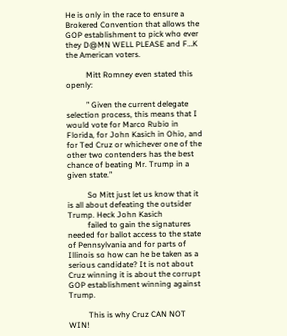He is only in the race to ensure a Brokered Convention that allows the GOP establishment to pick who ever they D@MN WELL PLEASE and F…K the American voters.

          Mitt Romney even stated this openly:

          ” Given the current delegate selection process, this means that I would vote for Marco Rubio in Florida, for John Kasich in Ohio, and for Ted Cruz or whichever one of the other two contenders has the best chance of beating Mr. Trump in a given state.”

          So Mitt just let us know that it is all about defeating the outsider Trump. Heck John Kasich
          failed to gain the signatures needed for ballot access to the state of Pennsylvania and for parts of Illinois so how can he be taken as a serious candidate? It is not about Cruz winning it is about the corrupt GOP establishment winning against Trump.

          This is why Cruz CAN NOT WIN!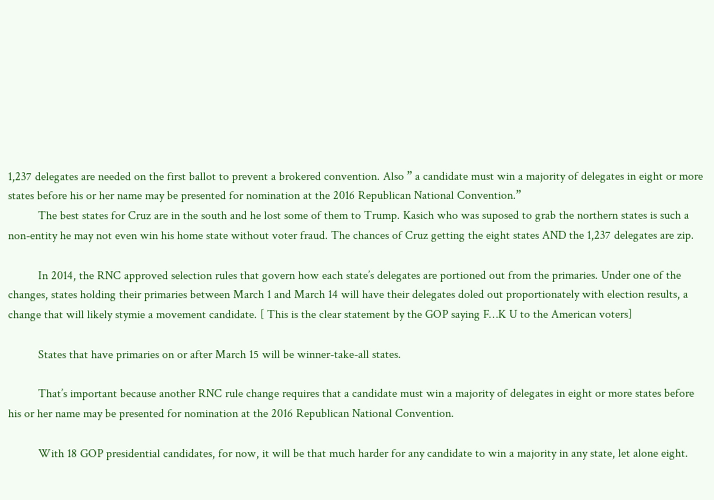1,237 delegates are needed on the first ballot to prevent a brokered convention. Also ” a candidate must win a majority of delegates in eight or more states before his or her name may be presented for nomination at the 2016 Republican National Convention.”
          The best states for Cruz are in the south and he lost some of them to Trump. Kasich who was suposed to grab the northern states is such a non-entity he may not even win his home state without voter fraud. The chances of Cruz getting the eight states AND the 1,237 delegates are zip.

          In 2014, the RNC approved selection rules that govern how each state’s delegates are portioned out from the primaries. Under one of the changes, states holding their primaries between March 1 and March 14 will have their delegates doled out proportionately with election results, a change that will likely stymie a movement candidate. [ This is the clear statement by the GOP saying F…K U to the American voters]

          States that have primaries on or after March 15 will be winner-take-all states.

          That’s important because another RNC rule change requires that a candidate must win a majority of delegates in eight or more states before his or her name may be presented for nomination at the 2016 Republican National Convention.

          With 18 GOP presidential candidates, for now, it will be that much harder for any candidate to win a majority in any state, let alone eight.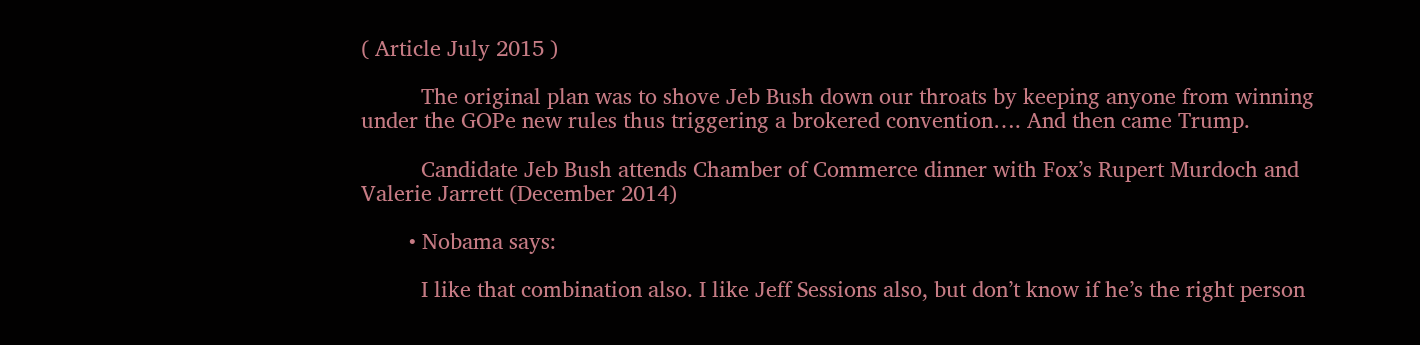( Article July 2015 )

          The original plan was to shove Jeb Bush down our throats by keeping anyone from winning under the GOPe new rules thus triggering a brokered convention…. And then came Trump.

          Candidate Jeb Bush attends Chamber of Commerce dinner with Fox’s Rupert Murdoch and Valerie Jarrett (December 2014)

        • Nobama says:

          I like that combination also. I like Jeff Sessions also, but don’t know if he’s the right person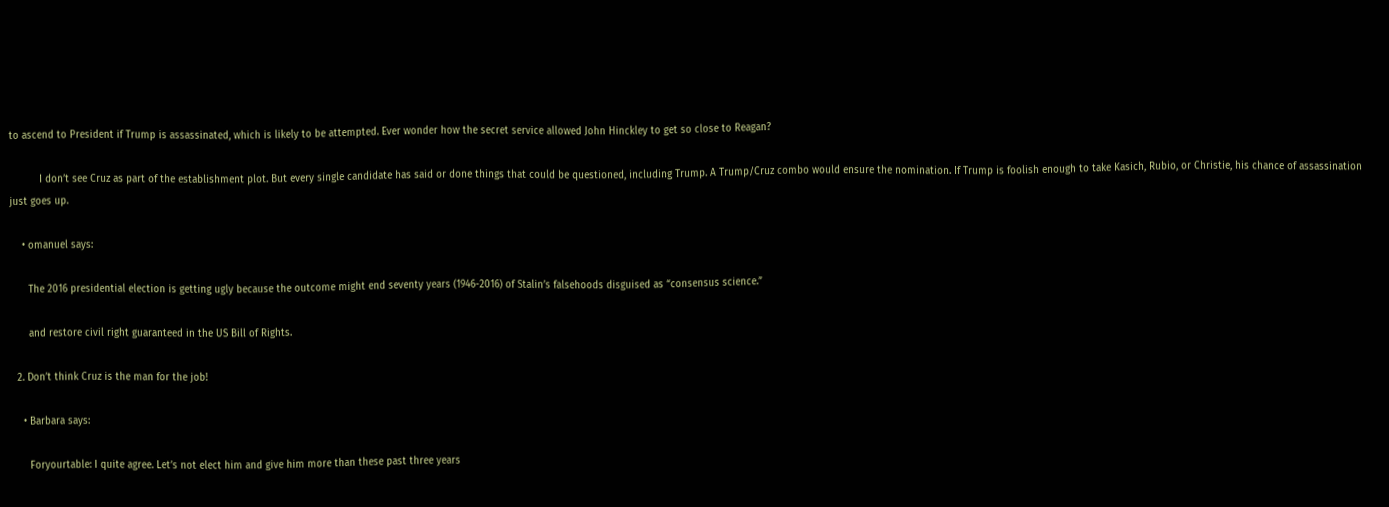to ascend to President if Trump is assassinated, which is likely to be attempted. Ever wonder how the secret service allowed John Hinckley to get so close to Reagan?

          I don’t see Cruz as part of the establishment plot. But every single candidate has said or done things that could be questioned, including Trump. A Trump/Cruz combo would ensure the nomination. If Trump is foolish enough to take Kasich, Rubio, or Christie, his chance of assassination just goes up.

    • omanuel says:

      The 2016 presidential election is getting ugly because the outcome might end seventy years (1946-2016) of Stalin’s falsehoods disguised as “consensus science.”

      and restore civil right guaranteed in the US Bill of Rights.

  2. Don’t think Cruz is the man for the job!

    • Barbara says:

      Foryourtable: I quite agree. Let’s not elect him and give him more than these past three years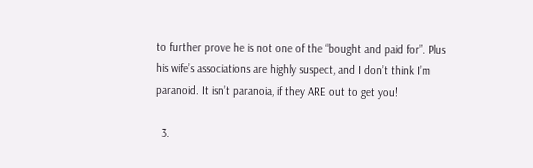to further prove he is not one of the “bought and paid for”. Plus his wife’s associations are highly suspect, and I don’t think I’m paranoid. It isn’t paranoia, if they ARE out to get you!

  3.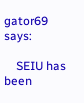gator69 says:

    SEIU has been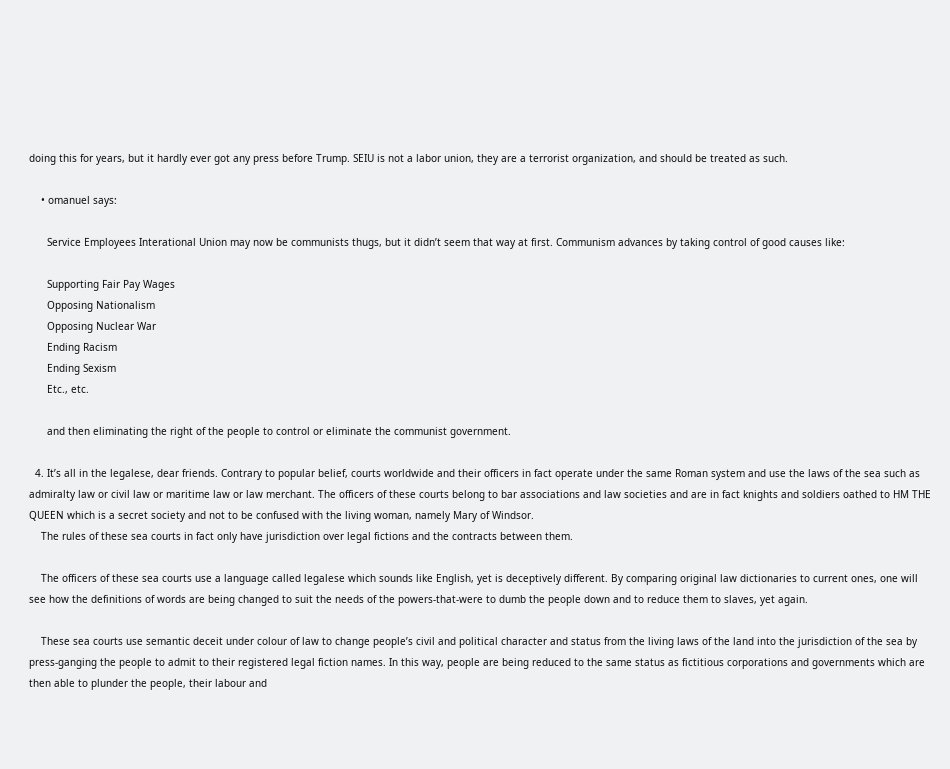doing this for years, but it hardly ever got any press before Trump. SEIU is not a labor union, they are a terrorist organization, and should be treated as such.

    • omanuel says:

      Service Employees Interational Union may now be communists thugs, but it didn’t seem that way at first. Communism advances by taking control of good causes like:

      Supporting Fair Pay Wages
      Opposing Nationalism
      Opposing Nuclear War
      Ending Racism
      Ending Sexism
      Etc., etc.

      and then eliminating the right of the people to control or eliminate the communist government.

  4. It’s all in the legalese, dear friends. Contrary to popular belief, courts worldwide and their officers in fact operate under the same Roman system and use the laws of the sea such as admiralty law or civil law or maritime law or law merchant. The officers of these courts belong to bar associations and law societies and are in fact knights and soldiers oathed to HM THE QUEEN which is a secret society and not to be confused with the living woman, namely Mary of Windsor.
    The rules of these sea courts in fact only have jurisdiction over legal fictions and the contracts between them.

    The officers of these sea courts use a language called legalese which sounds like English, yet is deceptively different. By comparing original law dictionaries to current ones, one will see how the definitions of words are being changed to suit the needs of the powers-that-were to dumb the people down and to reduce them to slaves, yet again.

    These sea courts use semantic deceit under colour of law to change people’s civil and political character and status from the living laws of the land into the jurisdiction of the sea by press-ganging the people to admit to their registered legal fiction names. In this way, people are being reduced to the same status as fictitious corporations and governments which are then able to plunder the people, their labour and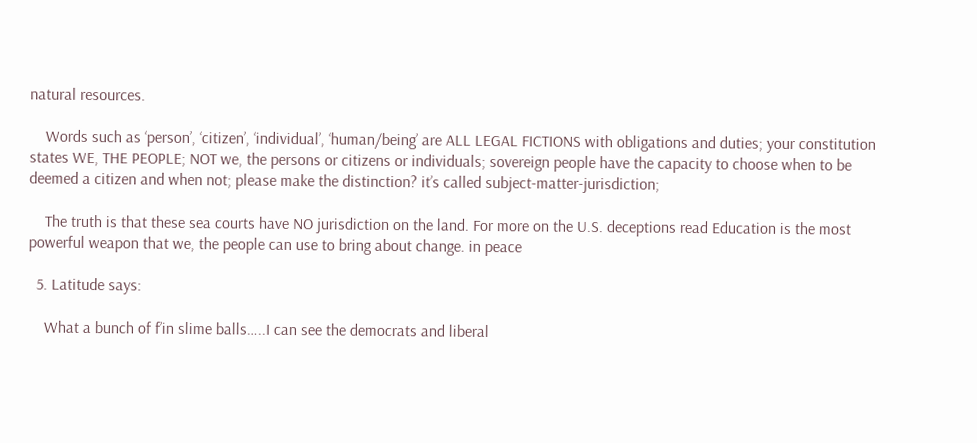natural resources.

    Words such as ‘person’, ‘citizen’, ‘individual’, ‘human/being’ are ALL LEGAL FICTIONS with obligations and duties; your constitution states WE, THE PEOPLE; NOT we, the persons or citizens or individuals; sovereign people have the capacity to choose when to be deemed a citizen and when not; please make the distinction? it’s called subject-matter-jurisdiction;

    The truth is that these sea courts have NO jurisdiction on the land. For more on the U.S. deceptions read Education is the most powerful weapon that we, the people can use to bring about change. in peace

  5. Latitude says:

    What a bunch of f’in slime balls…..I can see the democrats and liberal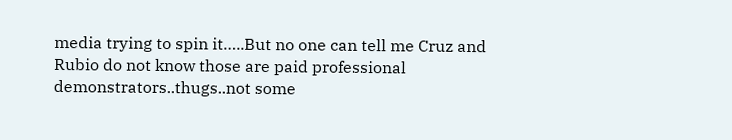media trying to spin it…..But no one can tell me Cruz and Rubio do not know those are paid professional demonstrators..thugs..not some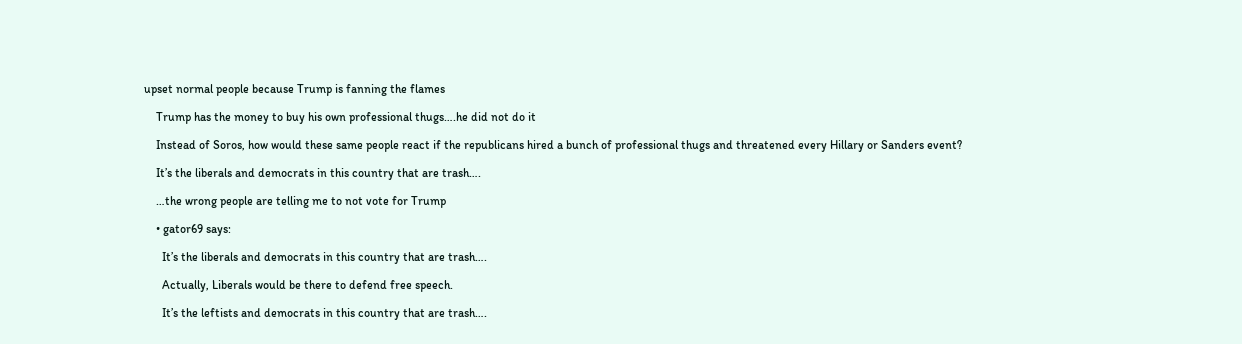upset normal people because Trump is fanning the flames

    Trump has the money to buy his own professional thugs….he did not do it

    Instead of Soros, how would these same people react if the republicans hired a bunch of professional thugs and threatened every Hillary or Sanders event?

    It’s the liberals and democrats in this country that are trash….

    …the wrong people are telling me to not vote for Trump

    • gator69 says:

      It’s the liberals and democrats in this country that are trash….

      Actually, Liberals would be there to defend free speech.

      It’s the leftists and democrats in this country that are trash….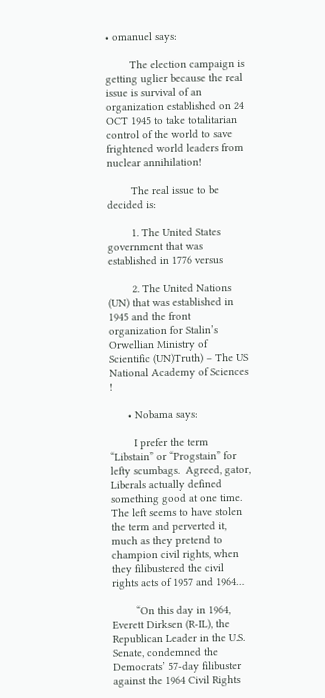• omanuel says:

        The election campaign is getting uglier because the real issue is survival of an organization established on 24 OCT 1945 to take totalitarian control of the world to save frightened world leaders from nuclear annihilation!

        The real issue to be decided is:

        1. The United States government that was established in 1776 versus

        2. The United Nations (UN) that was established in 1945 and the front organization for Stalin’s Orwellian Ministry of Scientific (UN)Truth) – The US National Academy of Sciences !

      • Nobama says:

        I prefer the term “Libstain” or “Progstain” for lefty scumbags.  Agreed, gator, Liberals actually defined something good at one time. The left seems to have stolen the term and perverted it, much as they pretend to champion civil rights, when they filibustered the civil rights acts of 1957 and 1964…

        “On this day in 1964, Everett Dirksen (R-IL), the Republican Leader in the U.S. Senate, condemned the Democrats’ 57-day filibuster against the 1964 Civil Rights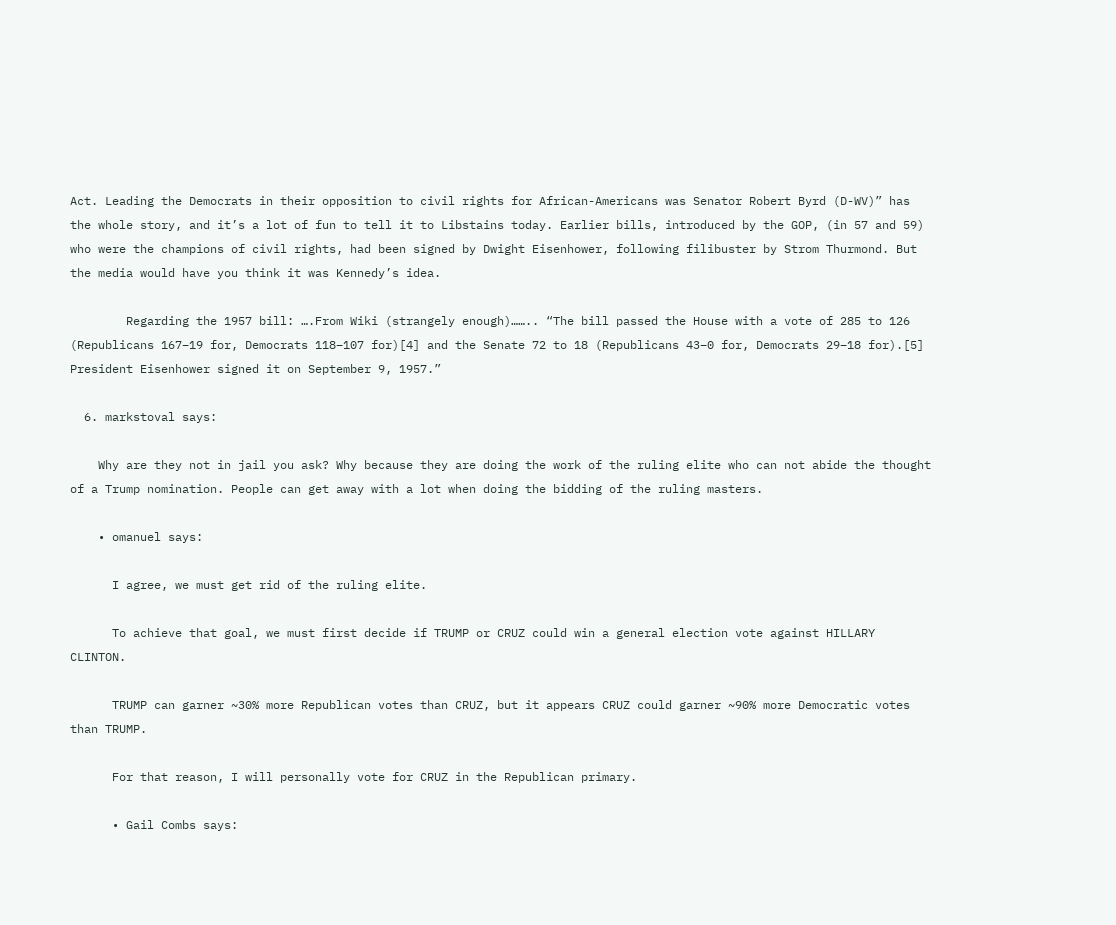Act. Leading the Democrats in their opposition to civil rights for African-Americans was Senator Robert Byrd (D-WV)” has the whole story, and it’s a lot of fun to tell it to Libstains today. Earlier bills, introduced by the GOP, (in 57 and 59) who were the champions of civil rights, had been signed by Dwight Eisenhower, following filibuster by Strom Thurmond. But the media would have you think it was Kennedy’s idea.

        Regarding the 1957 bill: ….From Wiki (strangely enough)…….. “The bill passed the House with a vote of 285 to 126 (Republicans 167–19 for, Democrats 118–107 for)[4] and the Senate 72 to 18 (Republicans 43–0 for, Democrats 29–18 for).[5] President Eisenhower signed it on September 9, 1957.”

  6. markstoval says:

    Why are they not in jail you ask? Why because they are doing the work of the ruling elite who can not abide the thought of a Trump nomination. People can get away with a lot when doing the bidding of the ruling masters.

    • omanuel says:

      I agree, we must get rid of the ruling elite.

      To achieve that goal, we must first decide if TRUMP or CRUZ could win a general election vote against HILLARY CLINTON.

      TRUMP can garner ~30% more Republican votes than CRUZ, but it appears CRUZ could garner ~90% more Democratic votes than TRUMP.

      For that reason, I will personally vote for CRUZ in the Republican primary.

      • Gail Combs says: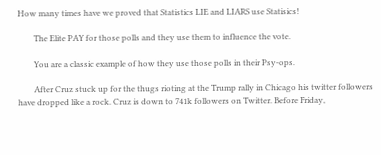How many times have we proved that Statistics LIE and LIARS use Statisics!

        The Elite PAY for those polls and they use them to influence the vote.

        You are a classic example of how they use those polls in their Psy-ops.

        After Cruz stuck up for the thugs rioting at the Trump rally in Chicago his twitter followers have dropped like a rock. Cruz is down to 741k followers on Twitter. Before Friday,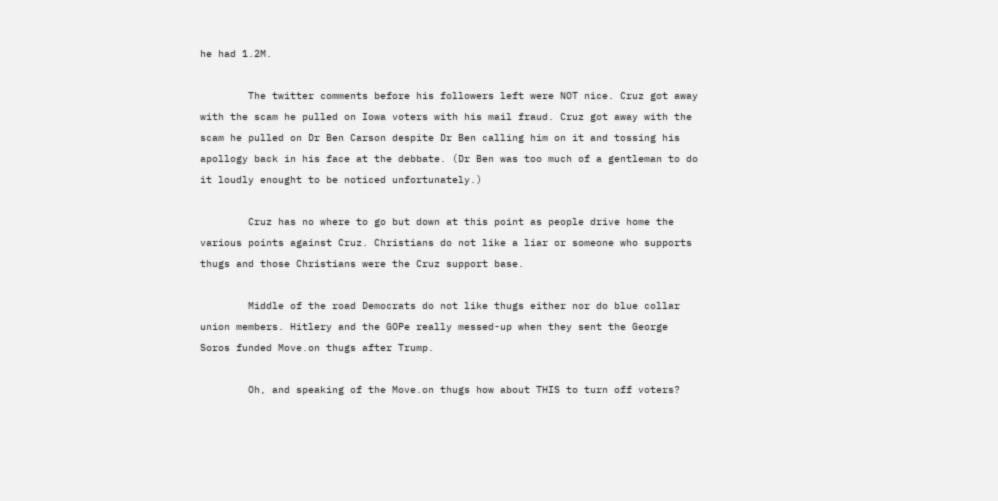he had 1.2M.

        The twitter comments before his followers left were NOT nice. Cruz got away with the scam he pulled on Iowa voters with his mail fraud. Cruz got away with the scam he pulled on Dr Ben Carson despite Dr Ben calling him on it and tossing his apollogy back in his face at the debbate. (Dr Ben was too much of a gentleman to do it loudly enought to be noticed unfortunately.)

        Cruz has no where to go but down at this point as people drive home the various points against Cruz. Christians do not like a liar or someone who supports thugs and those Christians were the Cruz support base.

        Middle of the road Democrats do not like thugs either nor do blue collar union members. Hitlery and the GOPe really messed-up when they sent the George Soros funded Move.on thugs after Trump.

        Oh, and speaking of the Move.on thugs how about THIS to turn off voters?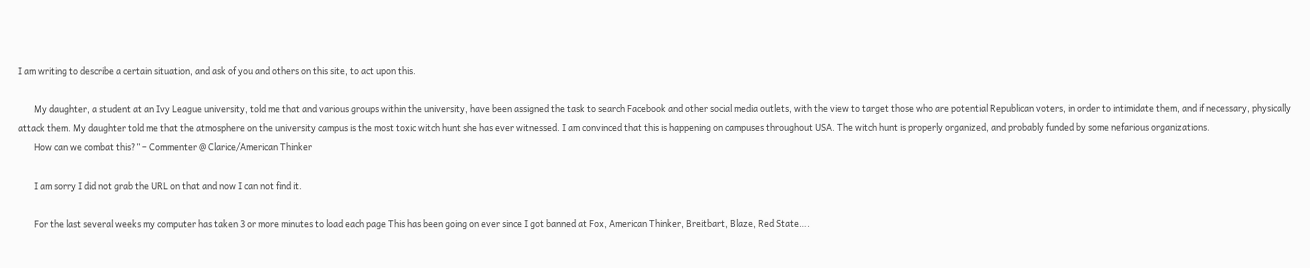I am writing to describe a certain situation, and ask of you and others on this site, to act upon this.

        My daughter, a student at an Ivy League university, told me that and various groups within the university, have been assigned the task to search Facebook and other social media outlets, with the view to target those who are potential Republican voters, in order to intimidate them, and if necessary, physically attack them. My daughter told me that the atmosphere on the university campus is the most toxic witch hunt she has ever witnessed. I am convinced that this is happening on campuses throughout USA. The witch hunt is properly organized, and probably funded by some nefarious organizations.
        How can we combat this?” – Commenter @ Clarice/American Thinker

        I am sorry I did not grab the URL on that and now I can not find it.

        For the last several weeks my computer has taken 3 or more minutes to load each page This has been going on ever since I got banned at Fox, American Thinker, Breitbart, Blaze, Red State….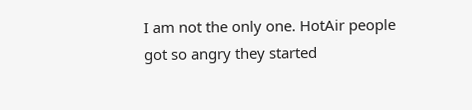I am not the only one. HotAir people got so angry they started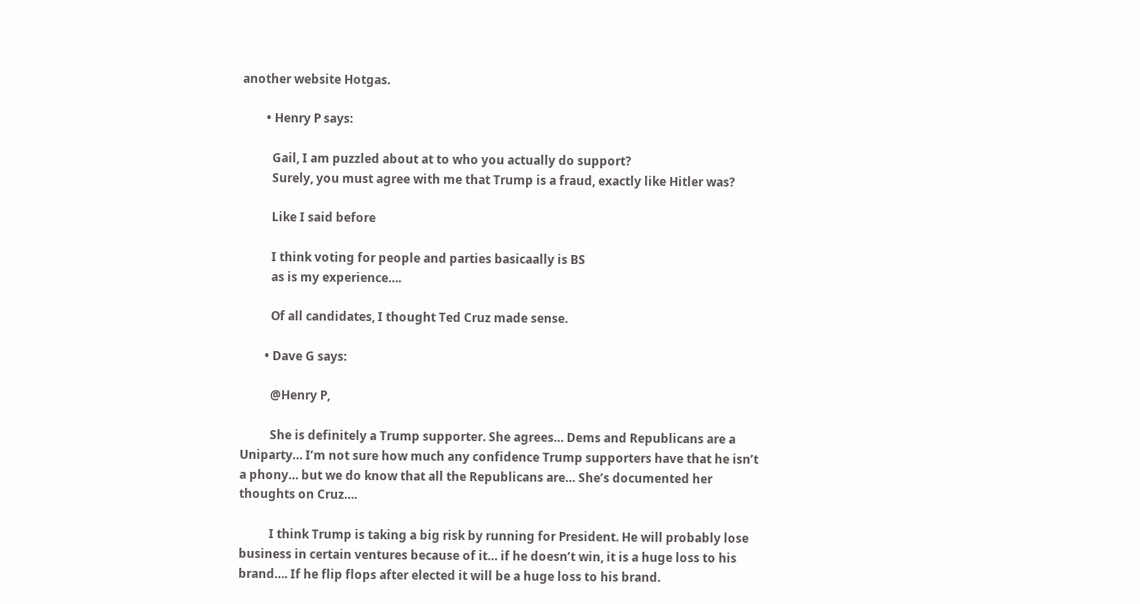another website Hotgas.

        • Henry P says:

          Gail, I am puzzled about at to who you actually do support?
          Surely, you must agree with me that Trump is a fraud, exactly like Hitler was?

          Like I said before

          I think voting for people and parties basicaally is BS
          as is my experience….

          Of all candidates, I thought Ted Cruz made sense.

        • Dave G says:

          @Henry P,

          She is definitely a Trump supporter. She agrees… Dems and Republicans are a Uniparty… I’m not sure how much any confidence Trump supporters have that he isn’t a phony… but we do know that all the Republicans are… She’s documented her thoughts on Cruz….

          I think Trump is taking a big risk by running for President. He will probably lose business in certain ventures because of it… if he doesn’t win, it is a huge loss to his brand…. If he flip flops after elected it will be a huge loss to his brand.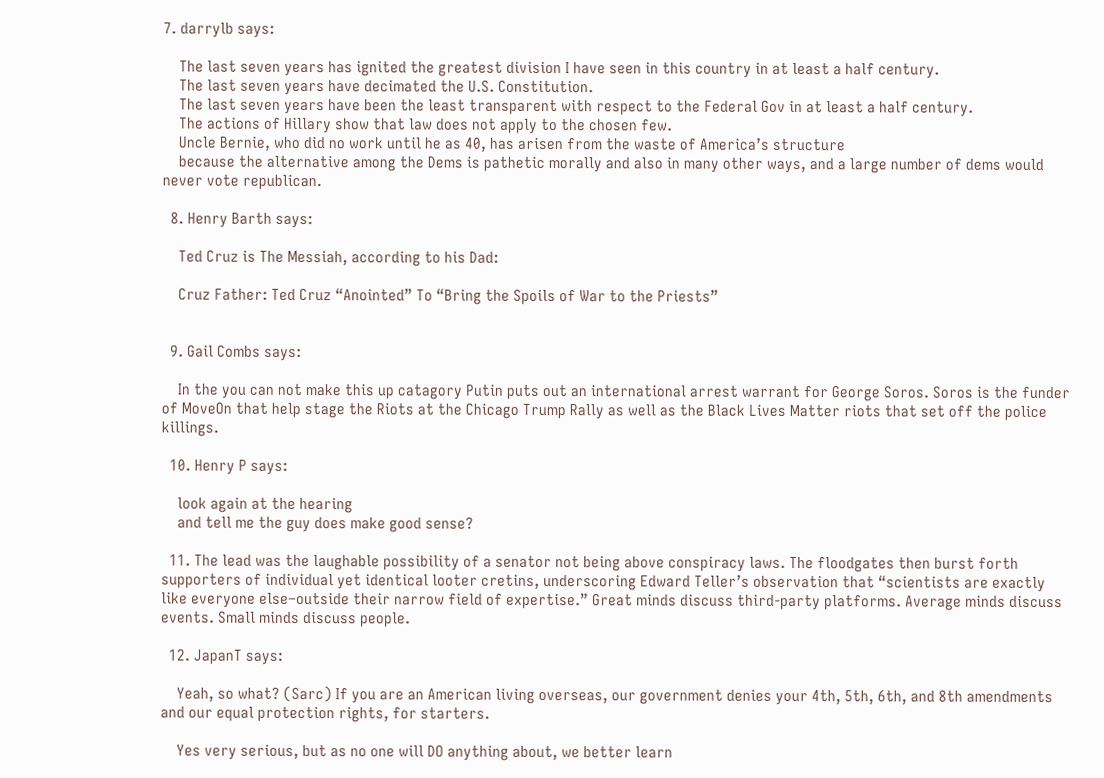7. darrylb says:

    The last seven years has ignited the greatest division I have seen in this country in at least a half century.
    The last seven years have decimated the U.S. Constitution.
    The last seven years have been the least transparent with respect to the Federal Gov in at least a half century.
    The actions of Hillary show that law does not apply to the chosen few.
    Uncle Bernie, who did no work until he as 40, has arisen from the waste of America’s structure
    because the alternative among the Dems is pathetic morally and also in many other ways, and a large number of dems would never vote republican.

  8. Henry Barth says:

    Ted Cruz is The Messiah, according to his Dad:

    Cruz Father: Ted Cruz “Anointed” To “Bring the Spoils of War to the Priests”


  9. Gail Combs says:

    In the you can not make this up catagory Putin puts out an international arrest warrant for George Soros. Soros is the funder of MoveOn that help stage the Riots at the Chicago Trump Rally as well as the Black Lives Matter riots that set off the police killings.

  10. Henry P says:

    look again at the hearing
    and tell me the guy does make good sense?

  11. The lead was the laughable possibility of a senator not being above conspiracy laws. The floodgates then burst forth supporters of individual yet identical looter cretins, underscoring Edward Teller’s observation that “scientists are exactly like everyone else–outside their narrow field of expertise.” Great minds discuss third-party platforms. Average minds discuss events. Small minds discuss people.

  12. JapanT says:

    Yeah, so what? (Sarc) If you are an American living overseas, our government denies your 4th, 5th, 6th, and 8th amendments and our equal protection rights, for starters.

    Yes very serious, but as no one will DO anything about, we better learn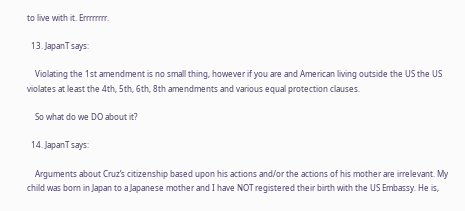to live with it. Errrrrrrr.

  13. JapanT says:

    Violating the 1st amendment is no small thing, however if you are and American living outside the US the US violates at least the 4th, 5th, 6th, 8th amendments and various equal protection clauses.

    So what do we DO about it?

  14. JapanT says:

    Arguments about Cruz’s citizenship based upon his actions and/or the actions of his mother are irrelevant. My child was born in Japan to a Japanese mother and I have NOT registered their birth with the US Embassy. He is,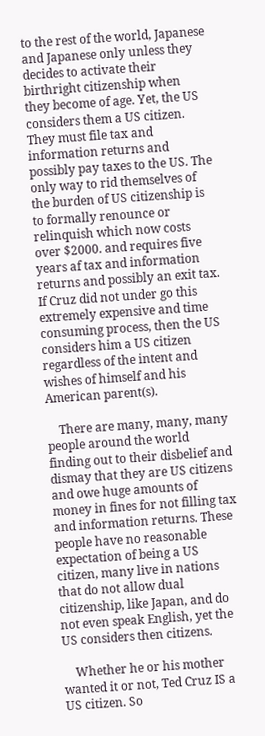to the rest of the world, Japanese and Japanese only unless they decides to activate their birthright citizenship when they become of age. Yet, the US considers them a US citizen. They must file tax and information returns and possibly pay taxes to the US. The only way to rid themselves of the burden of US citizenship is to formally renounce or relinquish which now costs over $2000. and requires five years af tax and information returns and possibly an exit tax. If Cruz did not under go this extremely expensive and time consuming process, then the US considers him a US citizen regardless of the intent and wishes of himself and his American parent(s).

    There are many, many, many people around the world finding out to their disbelief and dismay that they are US citizens and owe huge amounts of money in fines for not filling tax and information returns. These people have no reasonable expectation of being a US citizen, many live in nations that do not allow dual citizenship, like Japan, and do not even speak English, yet the US considers then citizens.

    Whether he or his mother wanted it or not, Ted Cruz IS a US citizen. So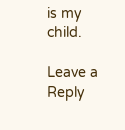is my child.

Leave a Reply